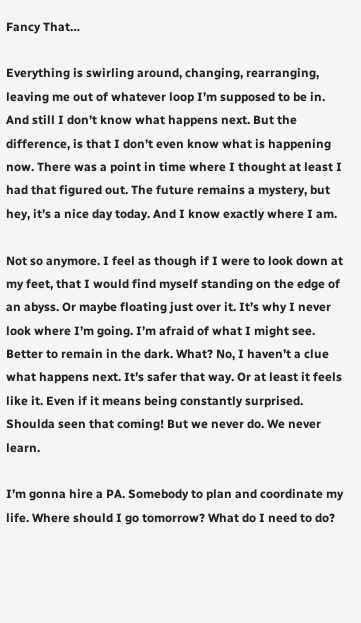Fancy That…

Everything is swirling around, changing, rearranging, leaving me out of whatever loop I’m supposed to be in. And still I don’t know what happens next. But the difference, is that I don’t even know what is happening now. There was a point in time where I thought at least I had that figured out. The future remains a mystery, but hey, it’s a nice day today. And I know exactly where I am.

Not so anymore. I feel as though if I were to look down at my feet, that I would find myself standing on the edge of an abyss. Or maybe floating just over it. It’s why I never look where I’m going. I’m afraid of what I might see. Better to remain in the dark. What? No, I haven’t a clue what happens next. It’s safer that way. Or at least it feels like it. Even if it means being constantly surprised. Shoulda seen that coming! But we never do. We never learn.

I’m gonna hire a PA. Somebody to plan and coordinate my life. Where should I go tomorrow? What do I need to do?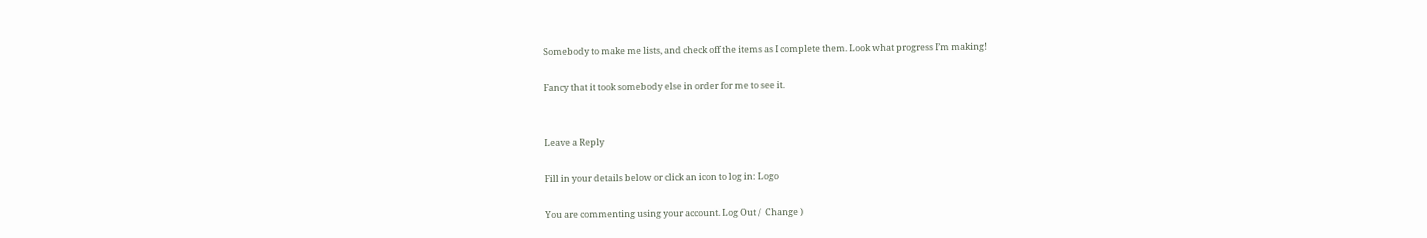Somebody to make me lists, and check off the items as I complete them. Look what progress I’m making!

Fancy that it took somebody else in order for me to see it.


Leave a Reply

Fill in your details below or click an icon to log in: Logo

You are commenting using your account. Log Out /  Change )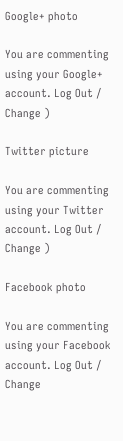Google+ photo

You are commenting using your Google+ account. Log Out /  Change )

Twitter picture

You are commenting using your Twitter account. Log Out /  Change )

Facebook photo

You are commenting using your Facebook account. Log Out /  Change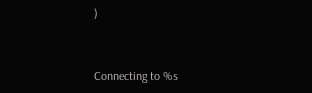)


Connecting to %s